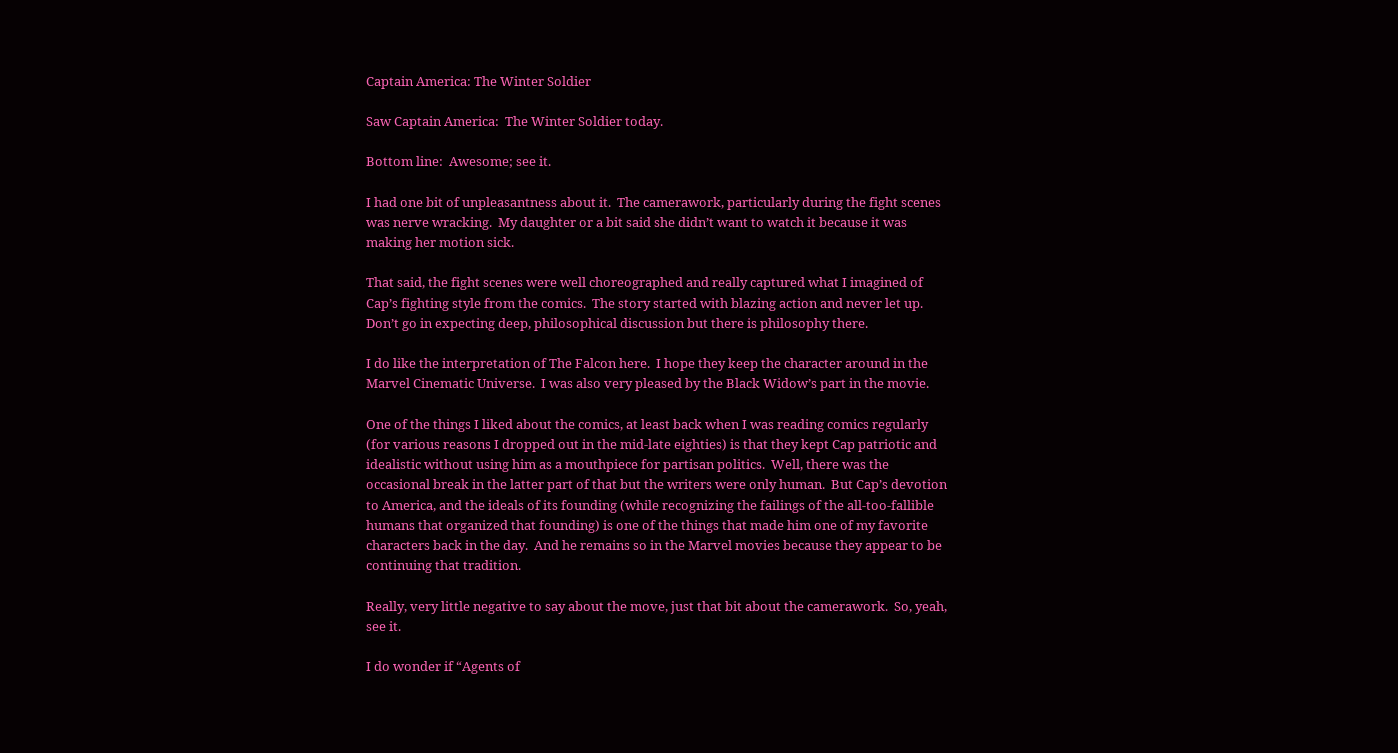Captain America: The Winter Soldier

Saw Captain America:  The Winter Soldier today.

Bottom line:  Awesome; see it.

I had one bit of unpleasantness about it.  The camerawork, particularly during the fight scenes was nerve wracking.  My daughter or a bit said she didn’t want to watch it because it was making her motion sick.

That said, the fight scenes were well choreographed and really captured what I imagined of Cap’s fighting style from the comics.  The story started with blazing action and never let up.  Don’t go in expecting deep, philosophical discussion but there is philosophy there.

I do like the interpretation of The Falcon here.  I hope they keep the character around in the Marvel Cinematic Universe.  I was also very pleased by the Black Widow’s part in the movie.

One of the things I liked about the comics, at least back when I was reading comics regularly (for various reasons I dropped out in the mid-late eighties) is that they kept Cap patriotic and idealistic without using him as a mouthpiece for partisan politics.  Well, there was the occasional break in the latter part of that but the writers were only human.  But Cap’s devotion to America, and the ideals of its founding (while recognizing the failings of the all-too-fallible humans that organized that founding) is one of the things that made him one of my favorite characters back in the day.  And he remains so in the Marvel movies because they appear to be continuing that tradition.

Really, very little negative to say about the move, just that bit about the camerawork.  So, yeah, see it.

I do wonder if “Agents of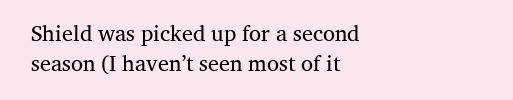Shield was picked up for a second season (I haven’t seen most of it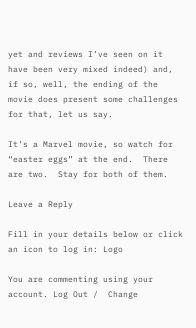yet and reviews I’ve seen on it have been very mixed indeed) and, if so, well, the ending of the movie does present some challenges for that, let us say.

It’s a Marvel movie, so watch for “easter eggs” at the end.  There are two.  Stay for both of them.

Leave a Reply

Fill in your details below or click an icon to log in: Logo

You are commenting using your account. Log Out /  Change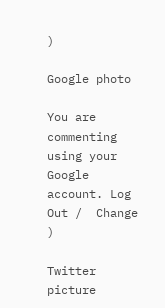)

Google photo

You are commenting using your Google account. Log Out /  Change )

Twitter picture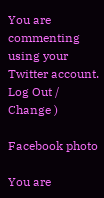You are commenting using your Twitter account. Log Out /  Change )

Facebook photo

You are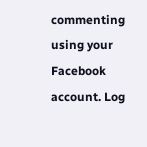commenting using your Facebook account. Log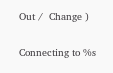Out /  Change )

Connecting to %s